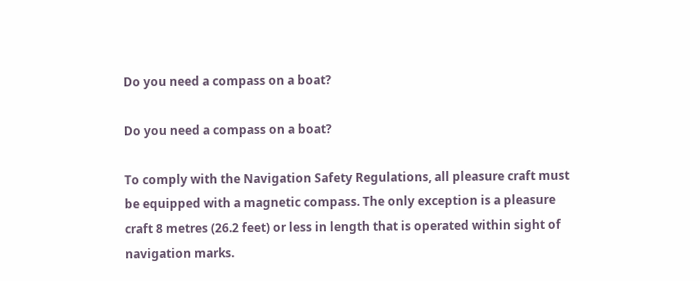Do you need a compass on a boat?

Do you need a compass on a boat?

To comply with the Navigation Safety Regulations, all pleasure craft must be equipped with a magnetic compass. The only exception is a pleasure craft 8 metres (26.2 feet) or less in length that is operated within sight of navigation marks.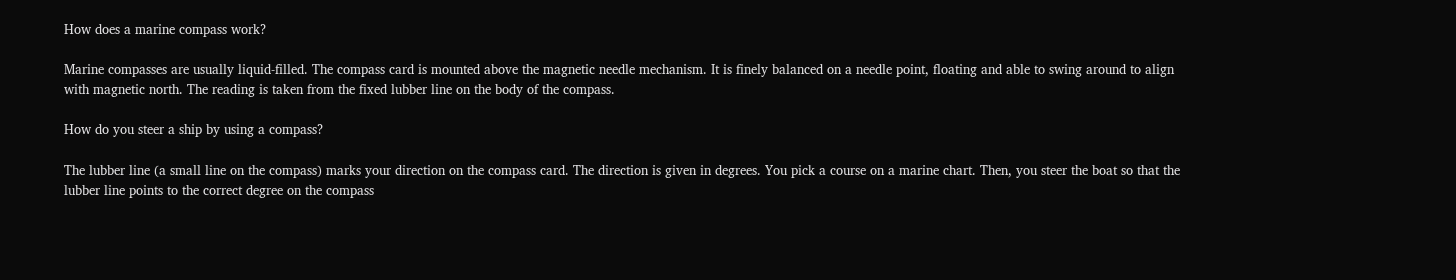How does a marine compass work?

Marine compasses are usually liquid-filled. The compass card is mounted above the magnetic needle mechanism. It is finely balanced on a needle point, floating and able to swing around to align with magnetic north. The reading is taken from the fixed lubber line on the body of the compass.

How do you steer a ship by using a compass?

The lubber line (a small line on the compass) marks your direction on the compass card. The direction is given in degrees. You pick a course on a marine chart. Then, you steer the boat so that the lubber line points to the correct degree on the compass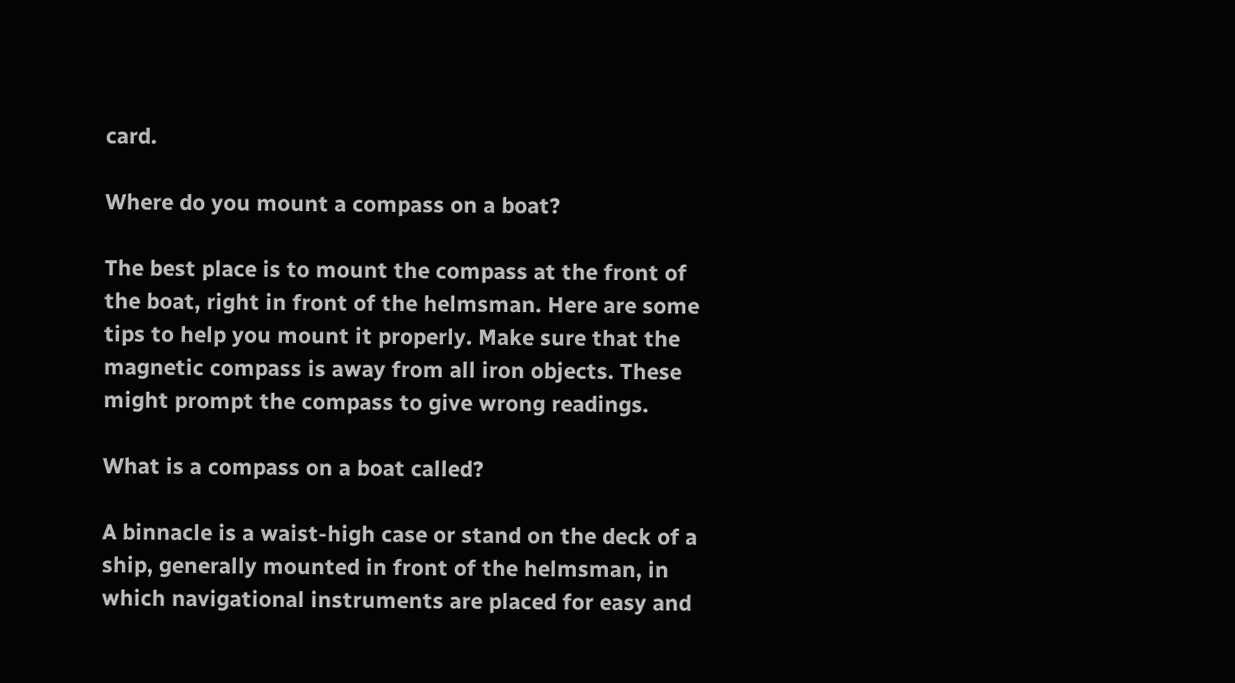card.

Where do you mount a compass on a boat?

The best place is to mount the compass at the front of the boat, right in front of the helmsman. Here are some tips to help you mount it properly. Make sure that the magnetic compass is away from all iron objects. These might prompt the compass to give wrong readings.

What is a compass on a boat called?

A binnacle is a waist-high case or stand on the deck of a ship, generally mounted in front of the helmsman, in which navigational instruments are placed for easy and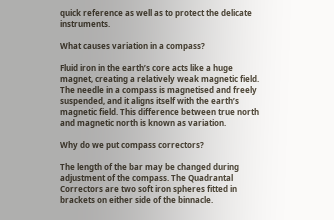quick reference as well as to protect the delicate instruments.

What causes variation in a compass?

Fluid iron in the earth’s core acts like a huge magnet, creating a relatively weak magnetic field. The needle in a compass is magnetised and freely suspended, and it aligns itself with the earth’s magnetic field. This difference between true north and magnetic north is known as variation.

Why do we put compass correctors?

The length of the bar may be changed during adjustment of the compass. The Quadrantal Correctors are two soft iron spheres fitted in brackets on either side of the binnacle.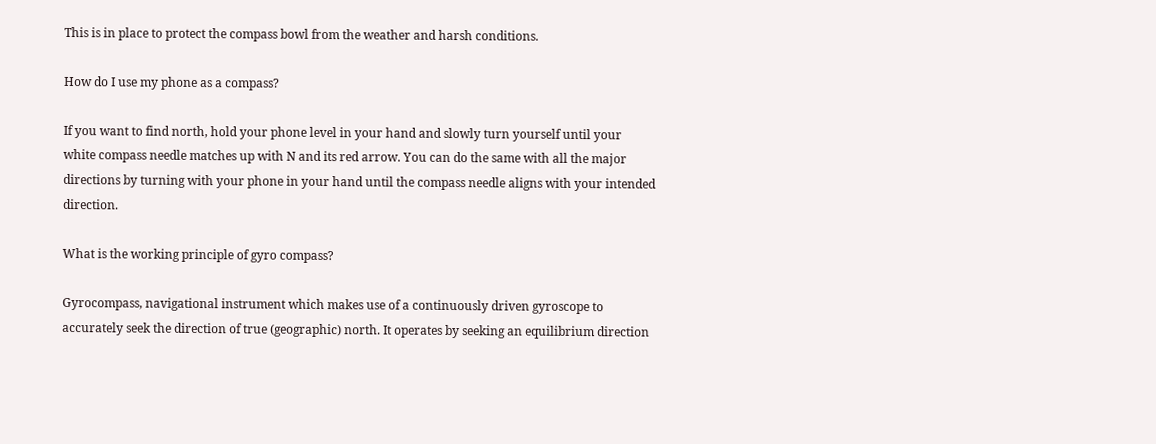This is in place to protect the compass bowl from the weather and harsh conditions.

How do I use my phone as a compass?

If you want to find north, hold your phone level in your hand and slowly turn yourself until your white compass needle matches up with N and its red arrow. You can do the same with all the major directions by turning with your phone in your hand until the compass needle aligns with your intended direction.

What is the working principle of gyro compass?

Gyrocompass, navigational instrument which makes use of a continuously driven gyroscope to accurately seek the direction of true (geographic) north. It operates by seeking an equilibrium direction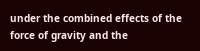under the combined effects of the force of gravity and the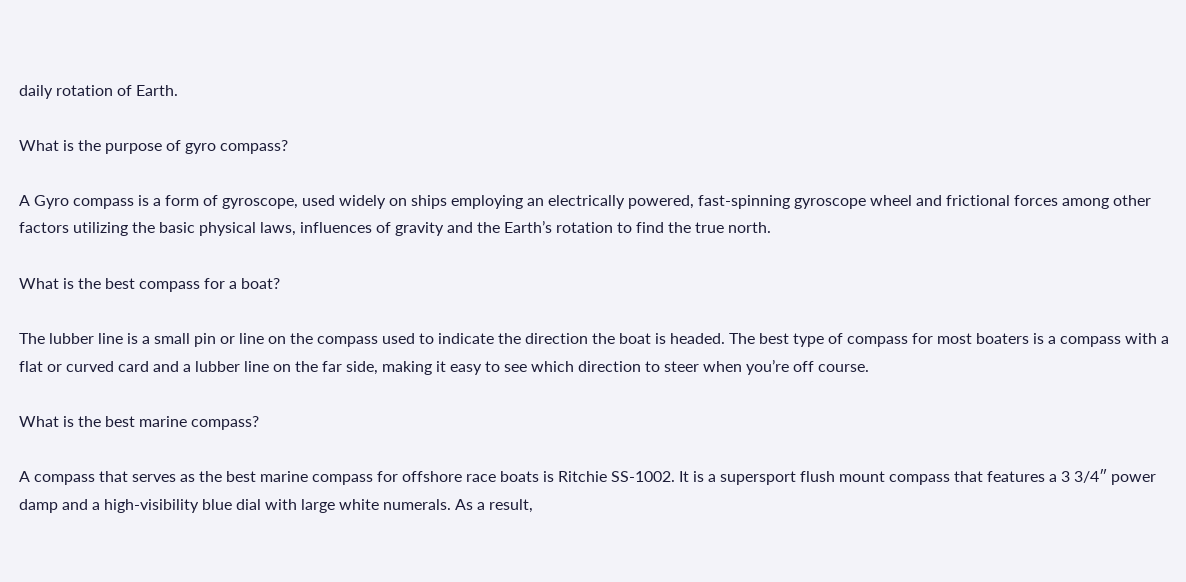daily rotation of Earth.

What is the purpose of gyro compass?

A Gyro compass is a form of gyroscope, used widely on ships employing an electrically powered, fast-spinning gyroscope wheel and frictional forces among other factors utilizing the basic physical laws, influences of gravity and the Earth’s rotation to find the true north.

What is the best compass for a boat?

The lubber line is a small pin or line on the compass used to indicate the direction the boat is headed. The best type of compass for most boaters is a compass with a flat or curved card and a lubber line on the far side, making it easy to see which direction to steer when you’re off course.

What is the best marine compass?

A compass that serves as the best marine compass for offshore race boats is Ritchie SS-1002. It is a supersport flush mount compass that features a 3 3/4″ power damp and a high-visibility blue dial with large white numerals. As a result,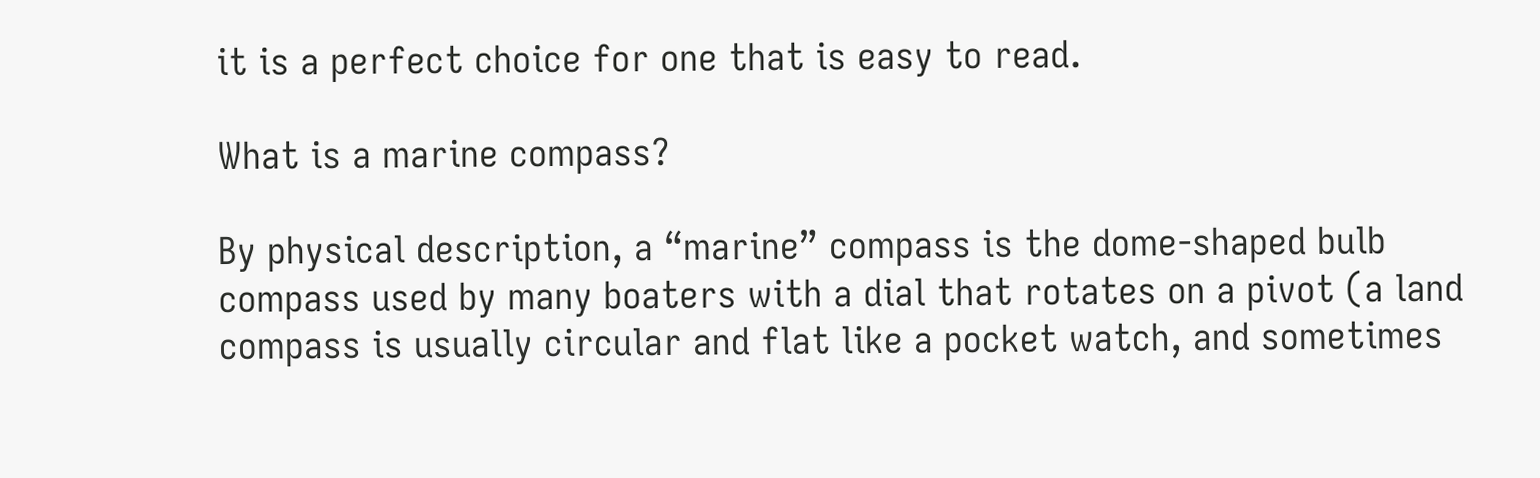it is a perfect choice for one that is easy to read.

What is a marine compass?

By physical description, a “marine” compass is the dome-shaped bulb compass used by many boaters with a dial that rotates on a pivot (a land compass is usually circular and flat like a pocket watch, and sometimes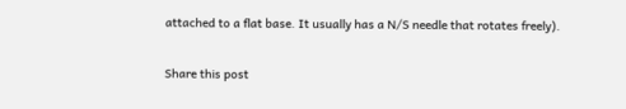attached to a flat base. It usually has a N/S needle that rotates freely).

Share this post